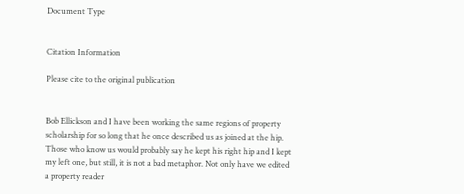Document Type


Citation Information

Please cite to the original publication


Bob Ellickson and I have been working the same regions of property scholarship for so long that he once described us as joined at the hip. Those who know us would probably say he kept his right hip and I kept my left one, but still, it is not a bad metaphor. Not only have we edited a property reader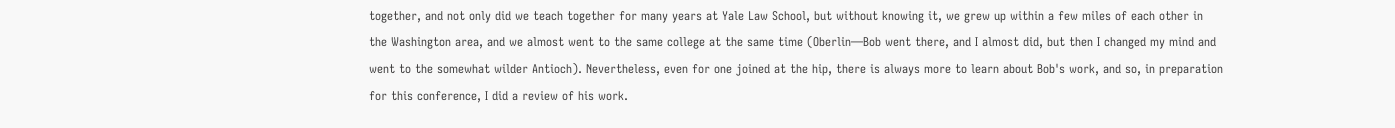together, and not only did we teach together for many years at Yale Law School, but without knowing it, we grew up within a few miles of each other in the Washington area, and we almost went to the same college at the same time (Oberlin—Bob went there, and I almost did, but then I changed my mind and went to the somewhat wilder Antioch). Nevertheless, even for one joined at the hip, there is always more to learn about Bob's work, and so, in preparation for this conference, I did a review of his work.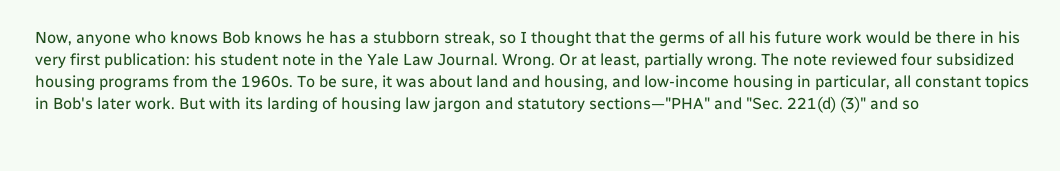Now, anyone who knows Bob knows he has a stubborn streak, so I thought that the germs of all his future work would be there in his very first publication: his student note in the Yale Law Journal. Wrong. Or at least, partially wrong. The note reviewed four subsidized housing programs from the 1960s. To be sure, it was about land and housing, and low-income housing in particular, all constant topics in Bob's later work. But with its larding of housing law jargon and statutory sections—"PHA" and "Sec. 221(d) (3)" and so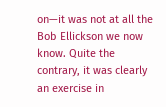on—it was not at all the Bob Ellickson we now know. Quite the contrary, it was clearly an exercise in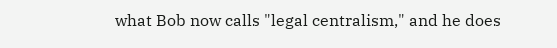what Bob now calls "legal centralism," and he does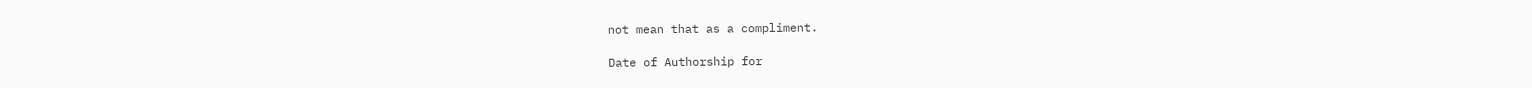not mean that as a compliment.

Date of Authorship for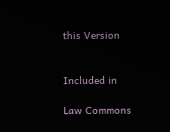this Version


Included in

Law Commons